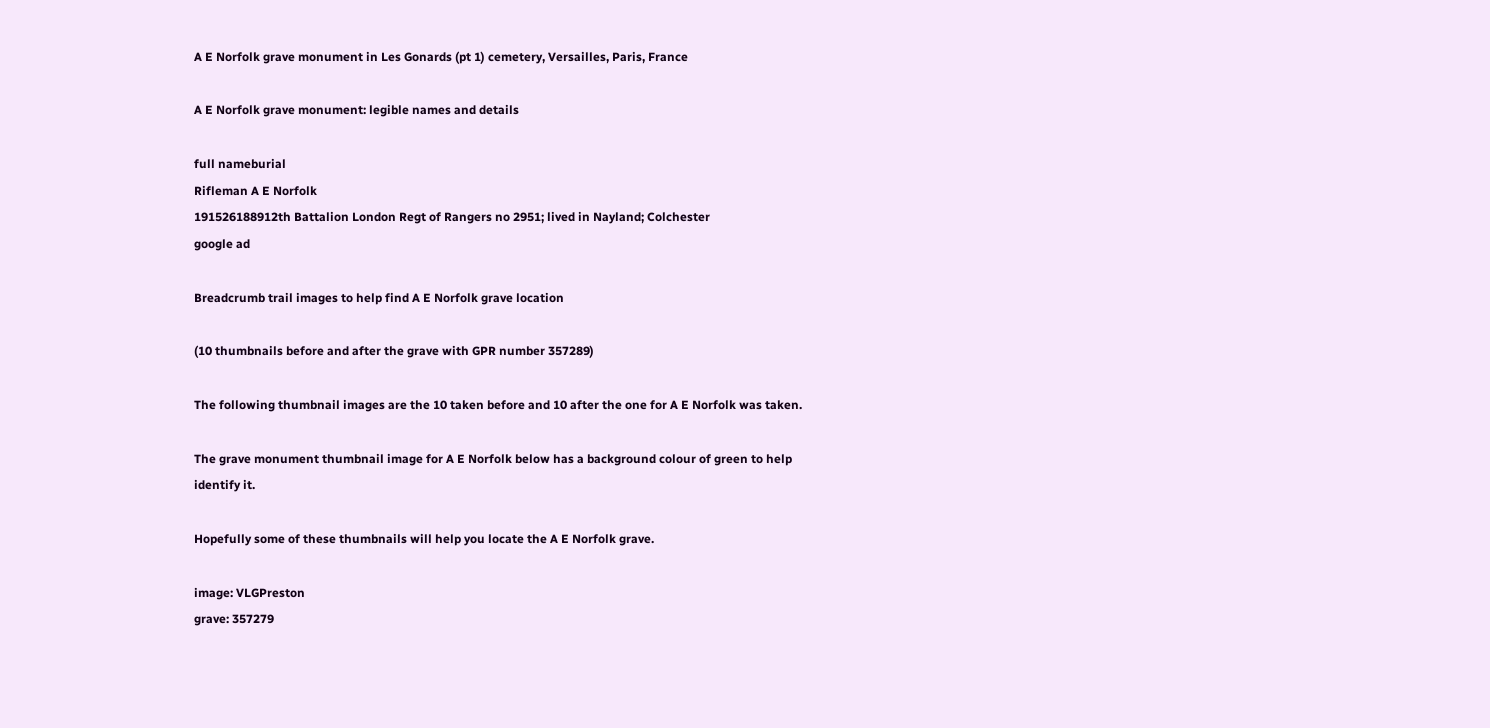A E Norfolk grave monument in Les Gonards (pt 1) cemetery, Versailles, Paris, France

A E Norfolk grave monument: legible names and details

full nameburial
Rifleman A E Norfolk
191526188912th Battalion London Regt of Rangers no 2951; lived in Nayland; Colchester
google ad

Breadcrumb trail images to help find A E Norfolk grave location

(10 thumbnails before and after the grave with GPR number 357289)

The following thumbnail images are the 10 taken before and 10 after the one for A E Norfolk was taken.

The grave monument thumbnail image for A E Norfolk below has a background colour of green to help identify it.

Hopefully some of these thumbnails will help you locate the A E Norfolk grave.

image: VLGPreston
grave: 357279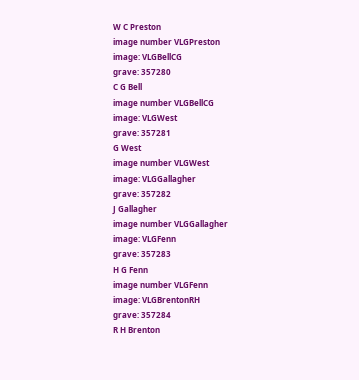W C Preston
image number VLGPreston
image: VLGBellCG
grave: 357280
C G Bell
image number VLGBellCG
image: VLGWest
grave: 357281
G West
image number VLGWest
image: VLGGallagher
grave: 357282
J Gallagher
image number VLGGallagher
image: VLGFenn
grave: 357283
H G Fenn
image number VLGFenn
image: VLGBrentonRH
grave: 357284
R H Brenton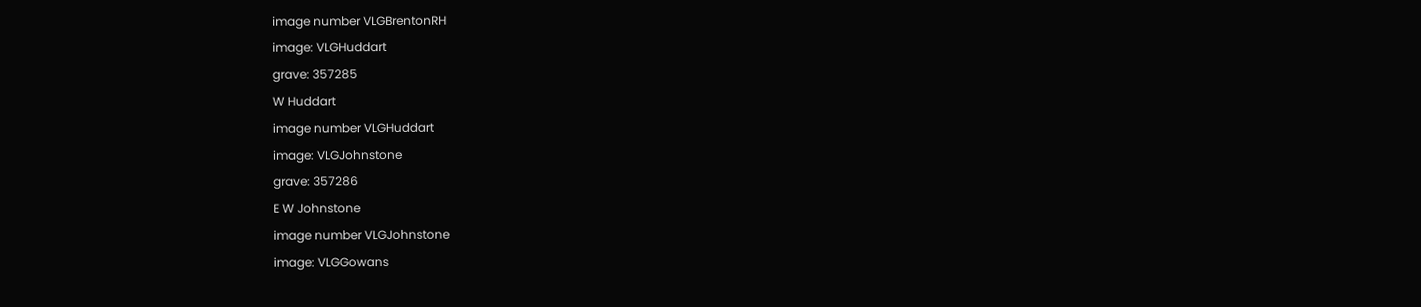image number VLGBrentonRH
image: VLGHuddart
grave: 357285
W Huddart
image number VLGHuddart
image: VLGJohnstone
grave: 357286
E W Johnstone
image number VLGJohnstone
image: VLGGowans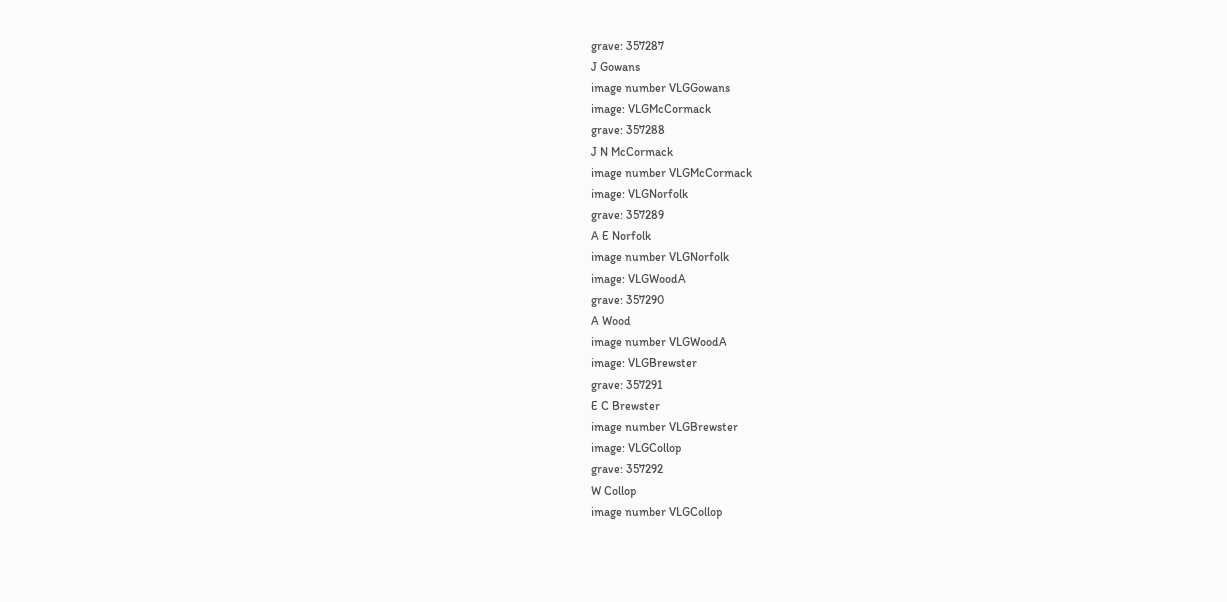grave: 357287
J Gowans
image number VLGGowans
image: VLGMcCormack
grave: 357288
J N McCormack
image number VLGMcCormack
image: VLGNorfolk
grave: 357289
A E Norfolk
image number VLGNorfolk
image: VLGWoodA
grave: 357290
A Wood
image number VLGWoodA
image: VLGBrewster
grave: 357291
E C Brewster
image number VLGBrewster
image: VLGCollop
grave: 357292
W Collop
image number VLGCollop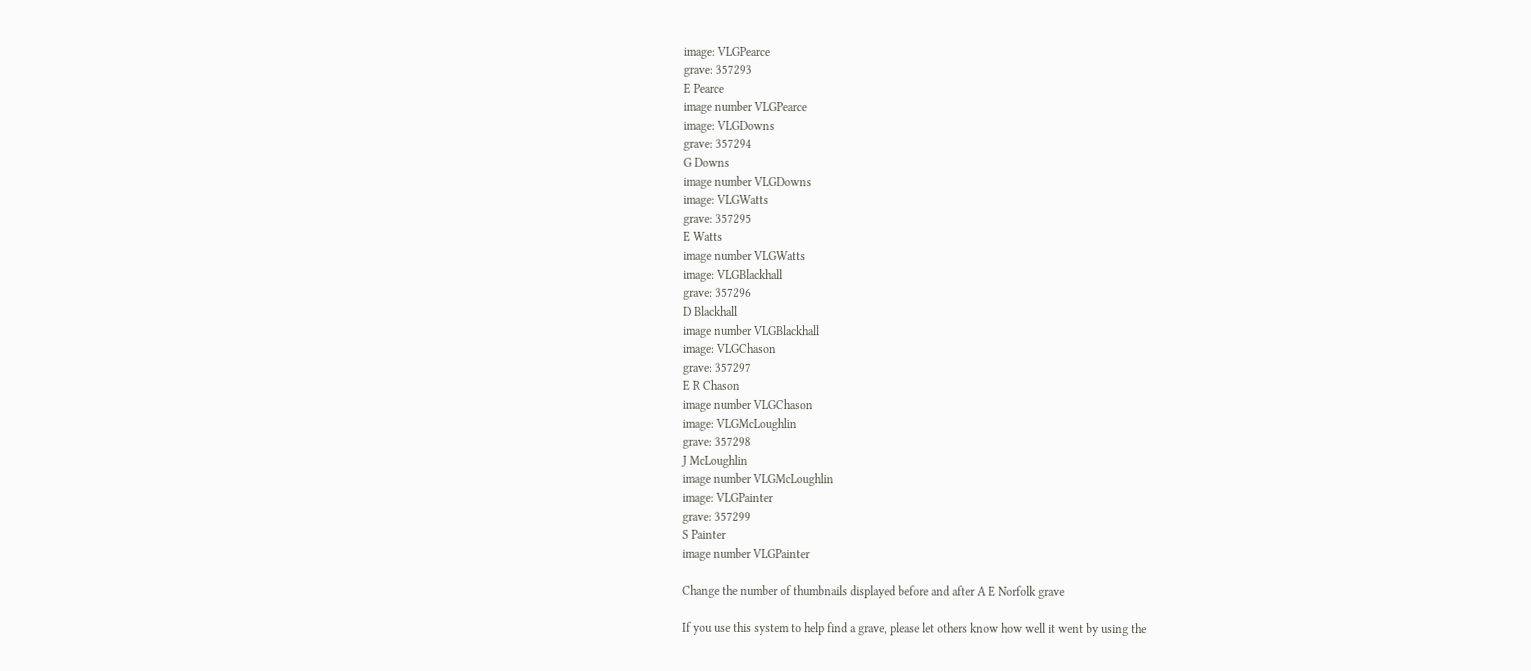image: VLGPearce
grave: 357293
E Pearce
image number VLGPearce
image: VLGDowns
grave: 357294
G Downs
image number VLGDowns
image: VLGWatts
grave: 357295
E Watts
image number VLGWatts
image: VLGBlackhall
grave: 357296
D Blackhall
image number VLGBlackhall
image: VLGChason
grave: 357297
E R Chason
image number VLGChason
image: VLGMcLoughlin
grave: 357298
J McLoughlin
image number VLGMcLoughlin
image: VLGPainter
grave: 357299
S Painter
image number VLGPainter

Change the number of thumbnails displayed before and after A E Norfolk grave

If you use this system to help find a grave, please let others know how well it went by using the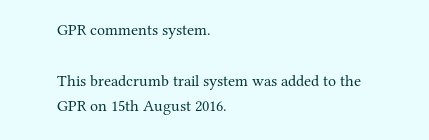GPR comments system.

This breadcrumb trail system was added to the GPR on 15th August 2016.